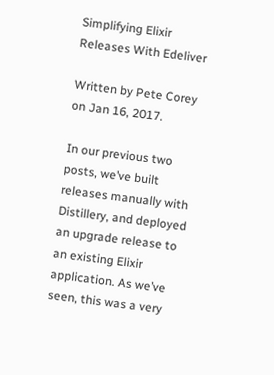Simplifying Elixir Releases With Edeliver

Written by Pete Corey on Jan 16, 2017.

In our previous two posts, we’ve built releases manually with Distillery, and deployed an upgrade release to an existing Elixir application. As we’ve seen, this was a very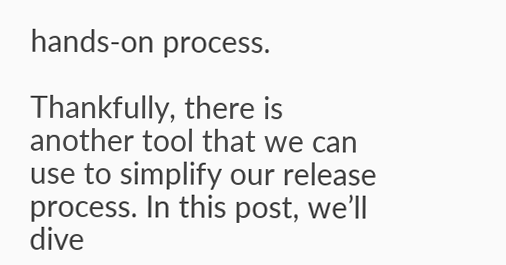hands-on process.

Thankfully, there is another tool that we can use to simplify our release process. In this post, we’ll dive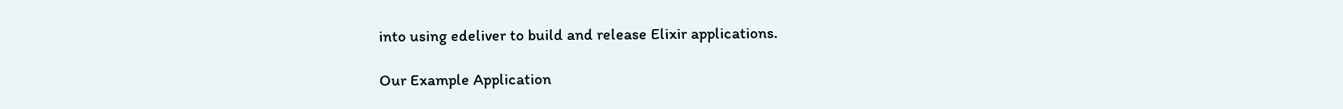into using edeliver to build and release Elixir applications.

Our Example Application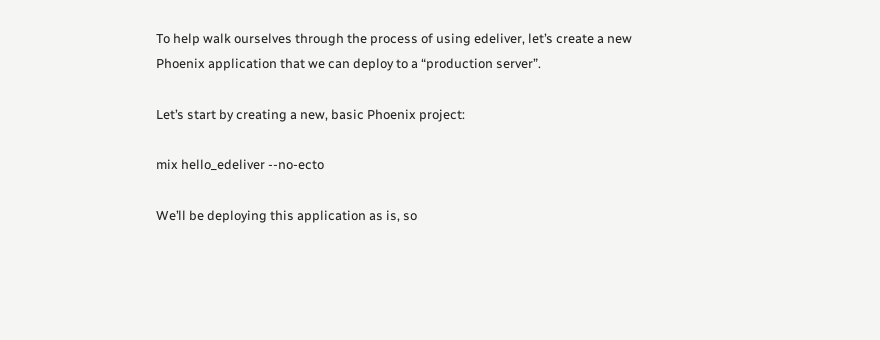To help walk ourselves through the process of using edeliver, let’s create a new Phoenix application that we can deploy to a “production server”.

Let’s start by creating a new, basic Phoenix project:

mix hello_edeliver --no-ecto

We’ll be deploying this application as is, so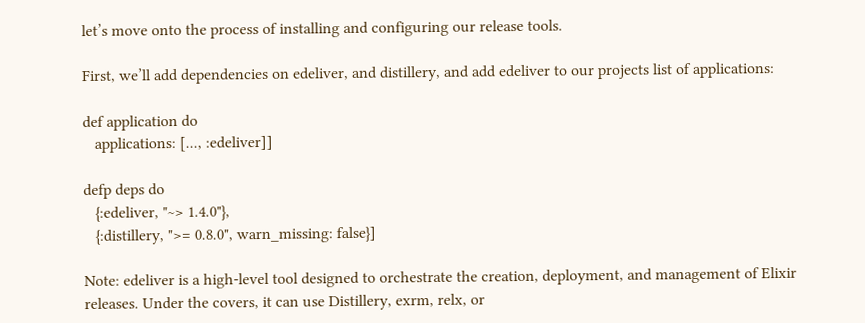let’s move onto the process of installing and configuring our release tools.

First, we’ll add dependencies on edeliver, and distillery, and add edeliver to our projects list of applications:

def application do
   applications: [..., :edeliver]]

defp deps do
   {:edeliver, "~> 1.4.0"},
   {:distillery, ">= 0.8.0", warn_missing: false}]

Note: edeliver is a high-level tool designed to orchestrate the creation, deployment, and management of Elixir releases. Under the covers, it can use Distillery, exrm, relx, or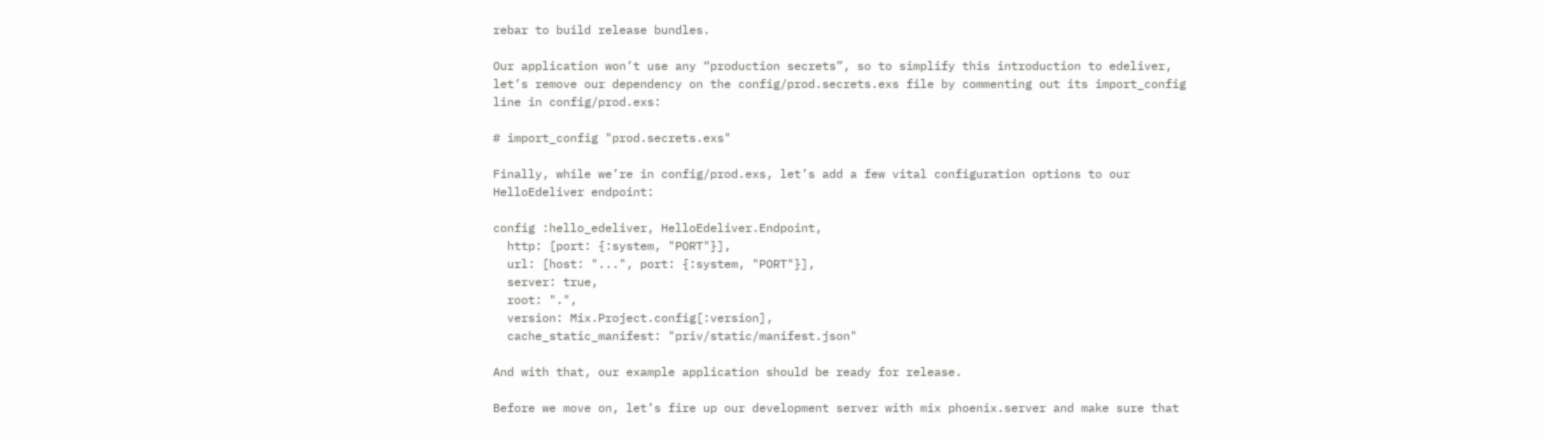rebar to build release bundles.

Our application won’t use any “production secrets”, so to simplify this introduction to edeliver, let’s remove our dependency on the config/prod.secrets.exs file by commenting out its import_config line in config/prod.exs:

# import_config "prod.secrets.exs"

Finally, while we’re in config/prod.exs, let’s add a few vital configuration options to our HelloEdeliver endpoint:

config :hello_edeliver, HelloEdeliver.Endpoint,
  http: [port: {:system, "PORT"}],
  url: [host: "...", port: {:system, "PORT"}],
  server: true,
  root: ".",
  version: Mix.Project.config[:version],
  cache_static_manifest: "priv/static/manifest.json"

And with that, our example application should be ready for release.

Before we move on, let’s fire up our development server with mix phoenix.server and make sure that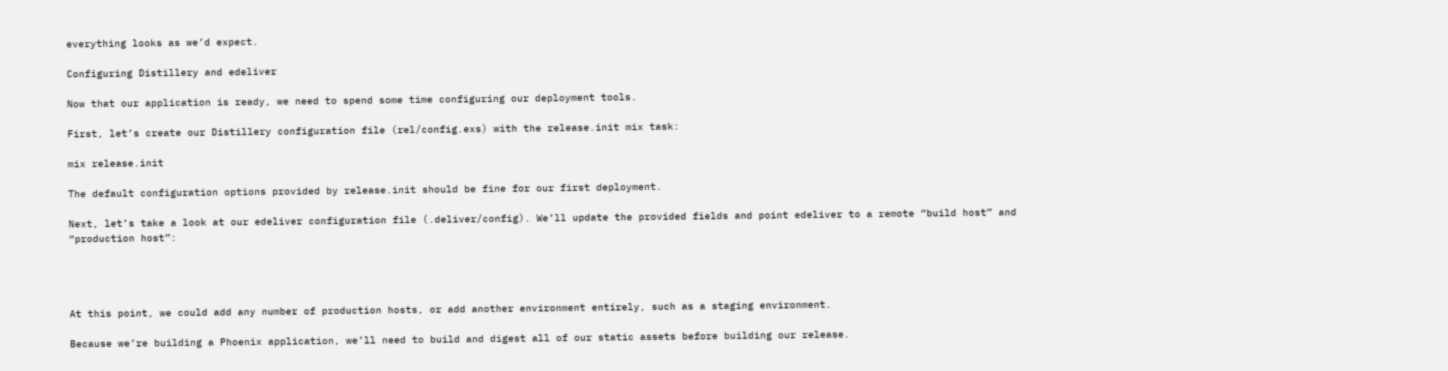everything looks as we’d expect.

Configuring Distillery and edeliver

Now that our application is ready, we need to spend some time configuring our deployment tools.

First, let’s create our Distillery configuration file (rel/config.exs) with the release.init mix task:

mix release.init

The default configuration options provided by release.init should be fine for our first deployment.

Next, let’s take a look at our edeliver configuration file (.deliver/config). We’ll update the provided fields and point edeliver to a remote “build host” and “production host”:




At this point, we could add any number of production hosts, or add another environment entirely, such as a staging environment.

Because we’re building a Phoenix application, we’ll need to build and digest all of our static assets before building our release.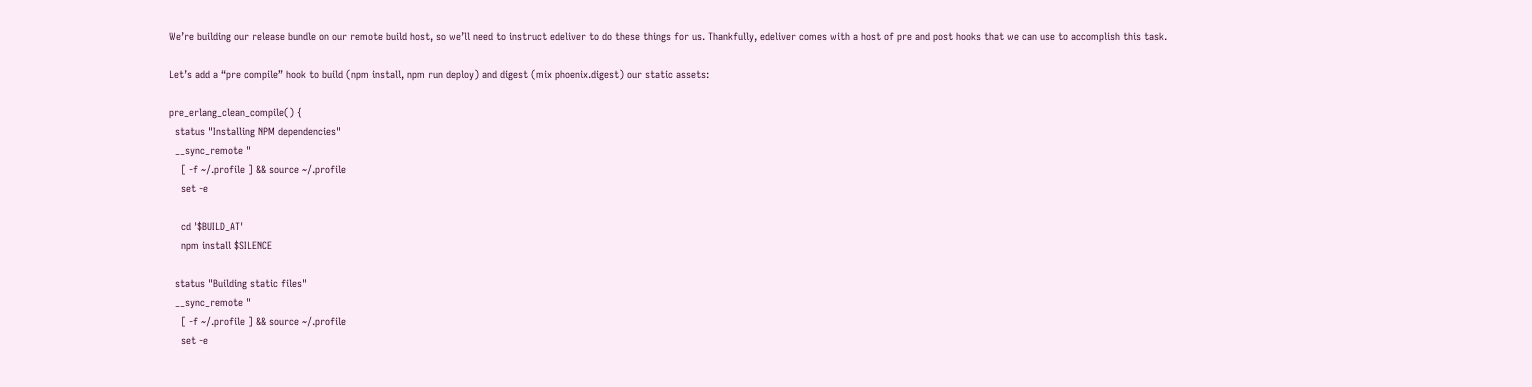We’re building our release bundle on our remote build host, so we’ll need to instruct edeliver to do these things for us. Thankfully, edeliver comes with a host of pre and post hooks that we can use to accomplish this task.

Let’s add a “pre compile” hook to build (npm install, npm run deploy) and digest (mix phoenix.digest) our static assets:

pre_erlang_clean_compile() {
  status "Installing NPM dependencies"
  __sync_remote "
    [ -f ~/.profile ] && source ~/.profile
    set -e

    cd '$BUILD_AT'
    npm install $SILENCE

  status "Building static files"
  __sync_remote "
    [ -f ~/.profile ] && source ~/.profile
    set -e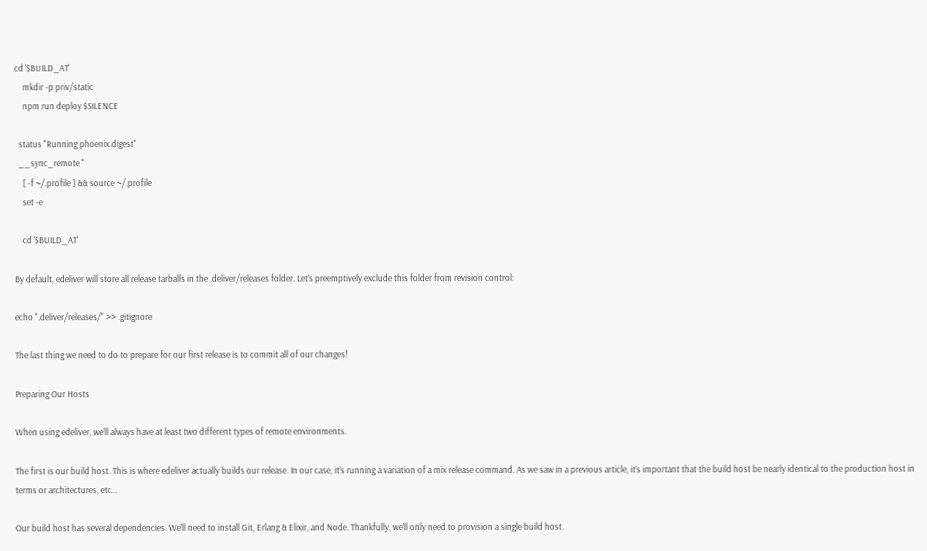cd '$BUILD_AT'
    mkdir -p priv/static
    npm run deploy $SILENCE

  status "Running phoenix.digest"
  __sync_remote "
    [ -f ~/.profile ] && source ~/.profile
    set -e

    cd '$BUILD_AT'

By default, edeliver will store all release tarballs in the .deliver/releases folder. Let’s preemptively exclude this folder from revision control:

echo ".deliver/releases/" >> .gitignore

The last thing we need to do to prepare for our first release is to commit all of our changes!

Preparing Our Hosts

When using edeliver, we’ll always have at least two different types of remote environments.

The first is our build host. This is where edeliver actually builds our release. In our case, it’s running a variation of a mix release command. As we saw in a previous article, it’s important that the build host be nearly identical to the production host in terms or architectures, etc…

Our build host has several dependencies. We’ll need to install Git, Erlang & Elixir, and Node. Thankfully, we’ll only need to provision a single build host.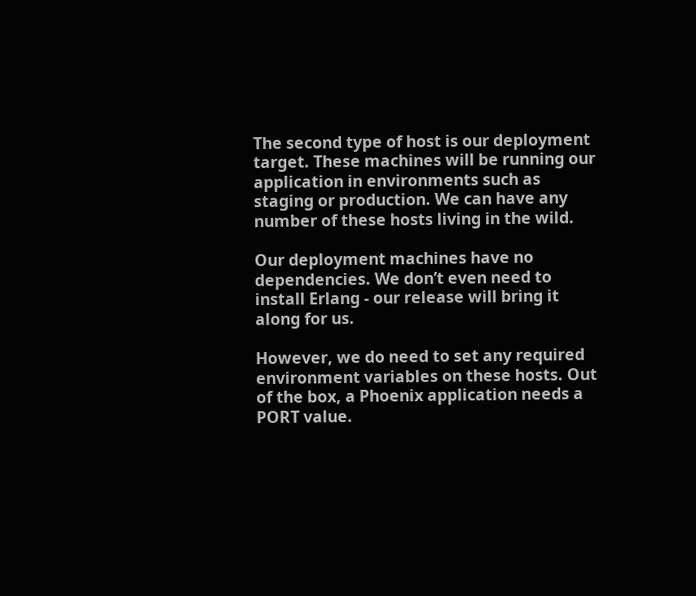The second type of host is our deployment target. These machines will be running our application in environments such as staging or production. We can have any number of these hosts living in the wild.

Our deployment machines have no dependencies. We don’t even need to install Erlang - our release will bring it along for us.

However, we do need to set any required environment variables on these hosts. Out of the box, a Phoenix application needs a PORT value.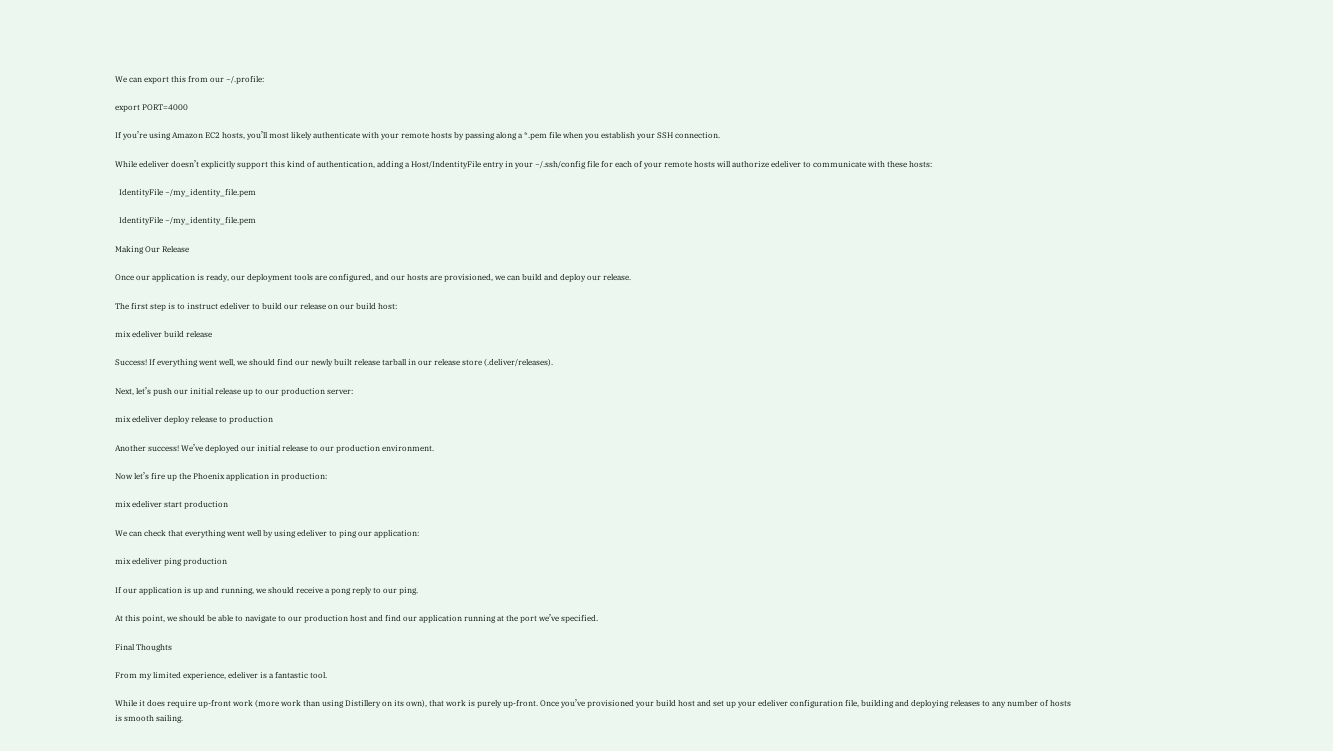We can export this from our ~/.profile:

export PORT=4000

If you’re using Amazon EC2 hosts, you’ll most likely authenticate with your remote hosts by passing along a *.pem file when you establish your SSH connection.

While edeliver doesn’t explicitly support this kind of authentication, adding a Host/IndentityFile entry in your ~/.ssh/config file for each of your remote hosts will authorize edeliver to communicate with these hosts:

  IdentityFile ~/my_identity_file.pem

  IdentityFile ~/my_identity_file.pem

Making Our Release

Once our application is ready, our deployment tools are configured, and our hosts are provisioned, we can build and deploy our release.

The first step is to instruct edeliver to build our release on our build host:

mix edeliver build release

Success! If everything went well, we should find our newly built release tarball in our release store (.deliver/releases).

Next, let’s push our initial release up to our production server:

mix edeliver deploy release to production

Another success! We’ve deployed our initial release to our production environment.

Now let’s fire up the Phoenix application in production:

mix edeliver start production

We can check that everything went well by using edeliver to ping our application:

mix edeliver ping production

If our application is up and running, we should receive a pong reply to our ping.

At this point, we should be able to navigate to our production host and find our application running at the port we’ve specified.

Final Thoughts

From my limited experience, edeliver is a fantastic tool.

While it does require up-front work (more work than using Distillery on its own), that work is purely up-front. Once you’ve provisioned your build host and set up your edeliver configuration file, building and deploying releases to any number of hosts is smooth sailing.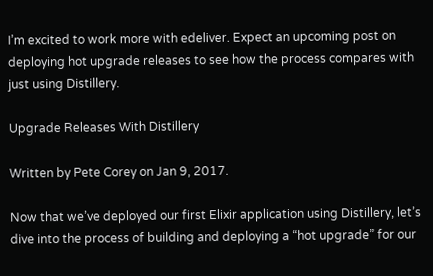I’m excited to work more with edeliver. Expect an upcoming post on deploying hot upgrade releases to see how the process compares with just using Distillery.

Upgrade Releases With Distillery

Written by Pete Corey on Jan 9, 2017.

Now that we’ve deployed our first Elixir application using Distillery, let’s dive into the process of building and deploying a “hot upgrade” for our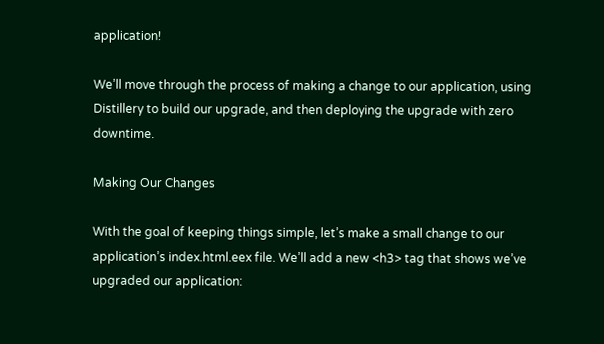application!

We’ll move through the process of making a change to our application, using Distillery to build our upgrade, and then deploying the upgrade with zero downtime.

Making Our Changes

With the goal of keeping things simple, let’s make a small change to our application’s index.html.eex file. We’ll add a new <h3> tag that shows we’ve upgraded our application: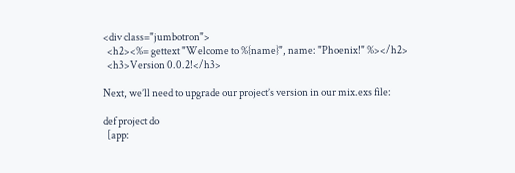<div class="jumbotron">
  <h2><%= gettext "Welcome to %{name}", name: "Phoenix!" %></h2>
  <h3>Version 0.0.2!</h3>

Next, we’ll need to upgrade our project’s version in our mix.exs file:

def project do
  [app: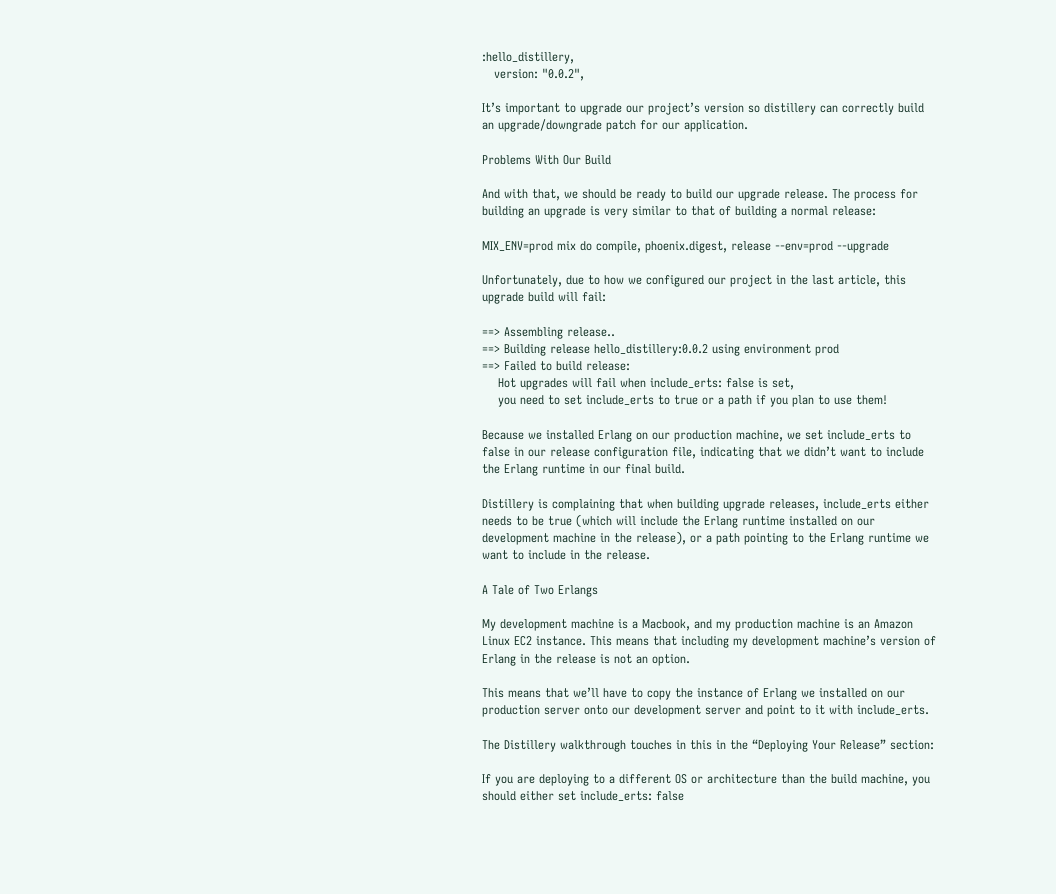:hello_distillery,
   version: "0.0.2",

It’s important to upgrade our project’s version so distillery can correctly build an upgrade/downgrade patch for our application.

Problems With Our Build

And with that, we should be ready to build our upgrade release. The process for building an upgrade is very similar to that of building a normal release:

MIX_ENV=prod mix do compile, phoenix.digest, release --env=prod --upgrade

Unfortunately, due to how we configured our project in the last article, this upgrade build will fail:

==> Assembling release..
==> Building release hello_distillery:0.0.2 using environment prod
==> Failed to build release:
    Hot upgrades will fail when include_erts: false is set,
    you need to set include_erts to true or a path if you plan to use them!

Because we installed Erlang on our production machine, we set include_erts to false in our release configuration file, indicating that we didn’t want to include the Erlang runtime in our final build.

Distillery is complaining that when building upgrade releases, include_erts either needs to be true (which will include the Erlang runtime installed on our development machine in the release), or a path pointing to the Erlang runtime we want to include in the release.

A Tale of Two Erlangs

My development machine is a Macbook, and my production machine is an Amazon Linux EC2 instance. This means that including my development machine’s version of Erlang in the release is not an option.

This means that we’ll have to copy the instance of Erlang we installed on our production server onto our development server and point to it with include_erts.

The Distillery walkthrough touches in this in the “Deploying Your Release” section:

If you are deploying to a different OS or architecture than the build machine, you should either set include_erts: false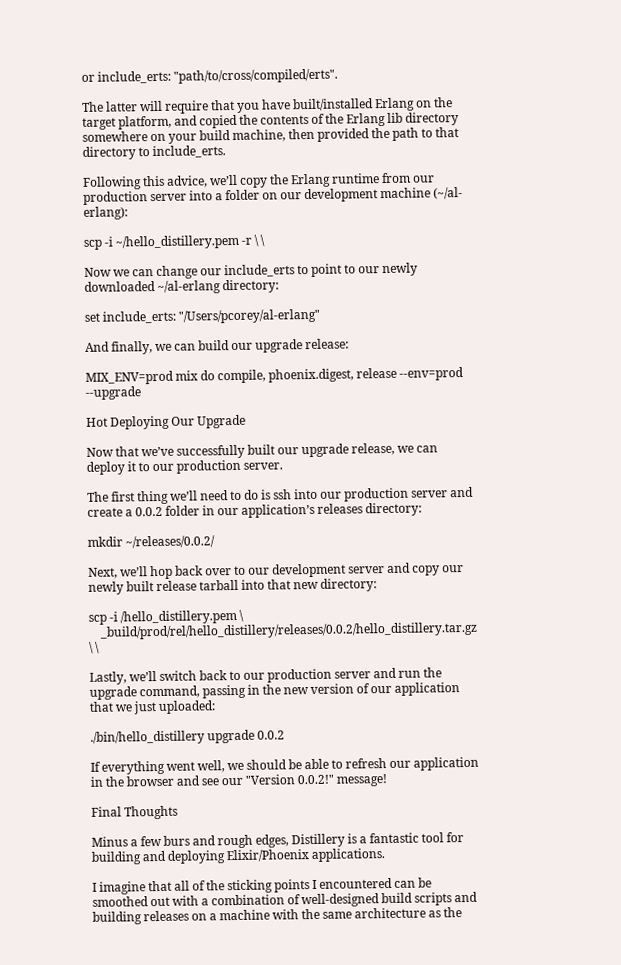or include_erts: "path/to/cross/compiled/erts".

The latter will require that you have built/installed Erlang on the target platform, and copied the contents of the Erlang lib directory somewhere on your build machine, then provided the path to that directory to include_erts.

Following this advice, we’ll copy the Erlang runtime from our production server into a folder on our development machine (~/al-erlang):

scp -i ~/hello_distillery.pem -r \ \

Now we can change our include_erts to point to our newly downloaded ~/al-erlang directory:

set include_erts: "/Users/pcorey/al-erlang"

And finally, we can build our upgrade release:

MIX_ENV=prod mix do compile, phoenix.digest, release --env=prod --upgrade

Hot Deploying Our Upgrade

Now that we’ve successfully built our upgrade release, we can deploy it to our production server.

The first thing we’ll need to do is ssh into our production server and create a 0.0.2 folder in our application’s releases directory:

mkdir ~/releases/0.0.2/

Next, we’ll hop back over to our development server and copy our newly built release tarball into that new directory:

scp -i /hello_distillery.pem \
    _build/prod/rel/hello_distillery/releases/0.0.2/hello_distillery.tar.gz \ \

Lastly, we’ll switch back to our production server and run the upgrade command, passing in the new version of our application that we just uploaded:

./bin/hello_distillery upgrade 0.0.2

If everything went well, we should be able to refresh our application in the browser and see our "Version 0.0.2!" message!

Final Thoughts

Minus a few burs and rough edges, Distillery is a fantastic tool for building and deploying Elixir/Phoenix applications.

I imagine that all of the sticking points I encountered can be smoothed out with a combination of well-designed build scripts and building releases on a machine with the same architecture as the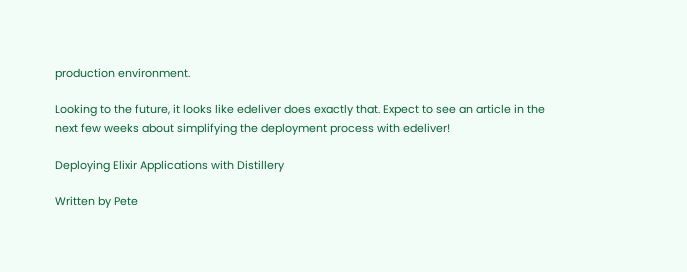production environment.

Looking to the future, it looks like edeliver does exactly that. Expect to see an article in the next few weeks about simplifying the deployment process with edeliver!

Deploying Elixir Applications with Distillery

Written by Pete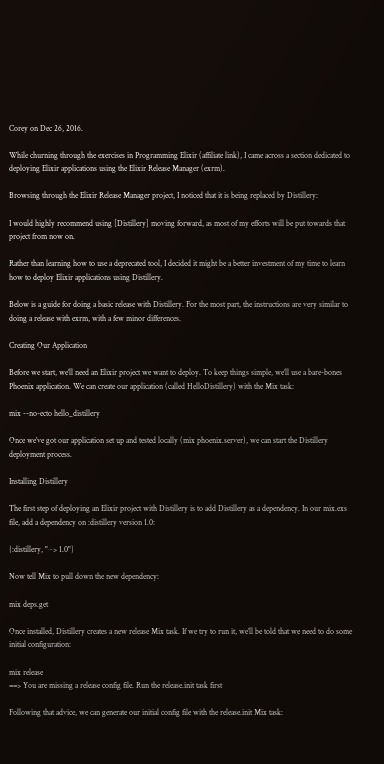Corey on Dec 26, 2016.

While churning through the exercises in Programming Elixir (affiliate link), I came across a section dedicated to deploying Elixir applications using the Elixir Release Manager (exrm).

Browsing through the Elixir Release Manager project, I noticed that it is being replaced by Distillery:

I would highly recommend using [Distillery] moving forward, as most of my efforts will be put towards that project from now on.

Rather than learning how to use a deprecated tool, I decided it might be a better investment of my time to learn how to deploy Elixir applications using Distillery.

Below is a guide for doing a basic release with Distillery. For the most part, the instructions are very similar to doing a release with exrm, with a few minor differences.

Creating Our Application

Before we start, we’ll need an Elixir project we want to deploy. To keep things simple, we’ll use a bare-bones Phoenix application. We can create our application (called HelloDistillery) with the Mix task:

mix --no-ecto hello_distillery

Once we’ve got our application set up and tested locally (mix phoenix.server), we can start the Distillery deployment process.

Installing Distillery

The first step of deploying an Elixir project with Distillery is to add Distillery as a dependency. In our mix.exs file, add a dependency on :distillery version 1.0:

{:distillery, "~> 1.0"}

Now tell Mix to pull down the new dependency:

mix deps.get

Once installed, Distillery creates a new release Mix task. If we try to run it, we’ll be told that we need to do some initial configuration:

mix release
==> You are missing a release config file. Run the release.init task first

Following that advice, we can generate our initial config file with the release.init Mix task: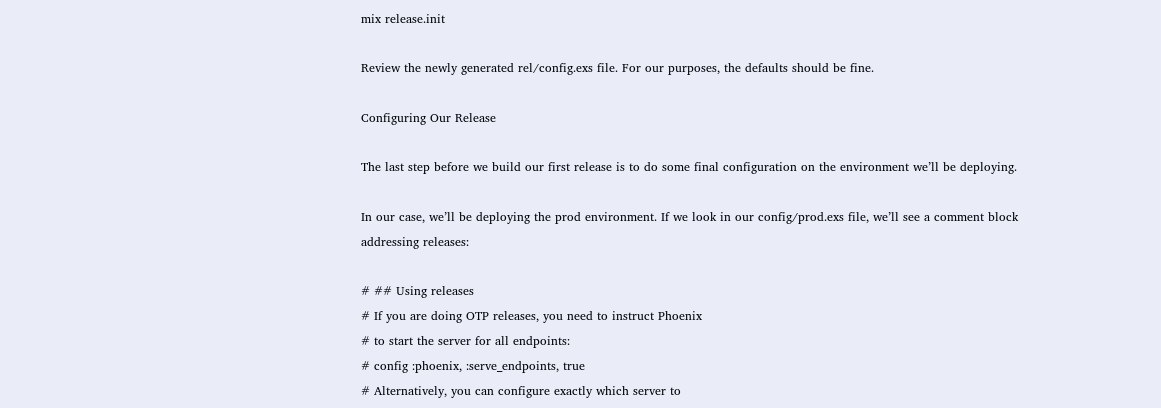mix release.init

Review the newly generated rel/config.exs file. For our purposes, the defaults should be fine.

Configuring Our Release

The last step before we build our first release is to do some final configuration on the environment we’ll be deploying.

In our case, we’ll be deploying the prod environment. If we look in our config/prod.exs file, we’ll see a comment block addressing releases:

# ## Using releases
# If you are doing OTP releases, you need to instruct Phoenix
# to start the server for all endpoints:
# config :phoenix, :serve_endpoints, true
# Alternatively, you can configure exactly which server to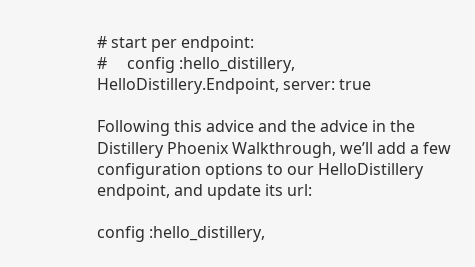# start per endpoint:
#     config :hello_distillery, HelloDistillery.Endpoint, server: true

Following this advice and the advice in the Distillery Phoenix Walkthrough, we’ll add a few configuration options to our HelloDistillery endpoint, and update its url:

config :hello_distillery,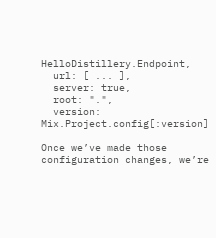HelloDistillery.Endpoint,
  url: [ ... ],
  server: true,
  root: ".",
  version: Mix.Project.config[:version]

Once we’ve made those configuration changes, we’re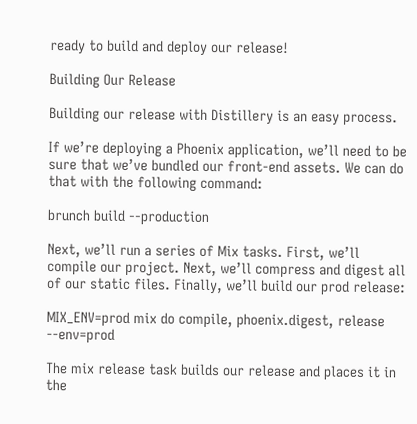ready to build and deploy our release!

Building Our Release

Building our release with Distillery is an easy process.

If we’re deploying a Phoenix application, we’ll need to be sure that we’ve bundled our front-end assets. We can do that with the following command:

brunch build --production

Next, we’ll run a series of Mix tasks. First, we’ll compile our project. Next, we’ll compress and digest all of our static files. Finally, we’ll build our prod release:

MIX_ENV=prod mix do compile, phoenix.digest, release --env=prod

The mix release task builds our release and places it in the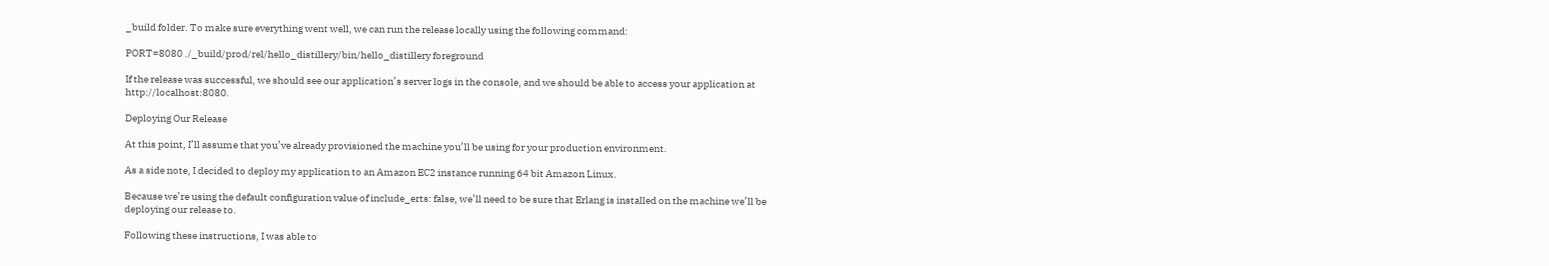_build folder. To make sure everything went well, we can run the release locally using the following command:

PORT=8080 ./_build/prod/rel/hello_distillery/bin/hello_distillery foreground

If the release was successful, we should see our application’s server logs in the console, and we should be able to access your application at http://localhost:8080.

Deploying Our Release

At this point, I’ll assume that you’ve already provisioned the machine you’ll be using for your production environment.

As a side note, I decided to deploy my application to an Amazon EC2 instance running 64 bit Amazon Linux.

Because we’re using the default configuration value of include_erts: false, we’ll need to be sure that Erlang is installed on the machine we’ll be deploying our release to.

Following these instructions, I was able to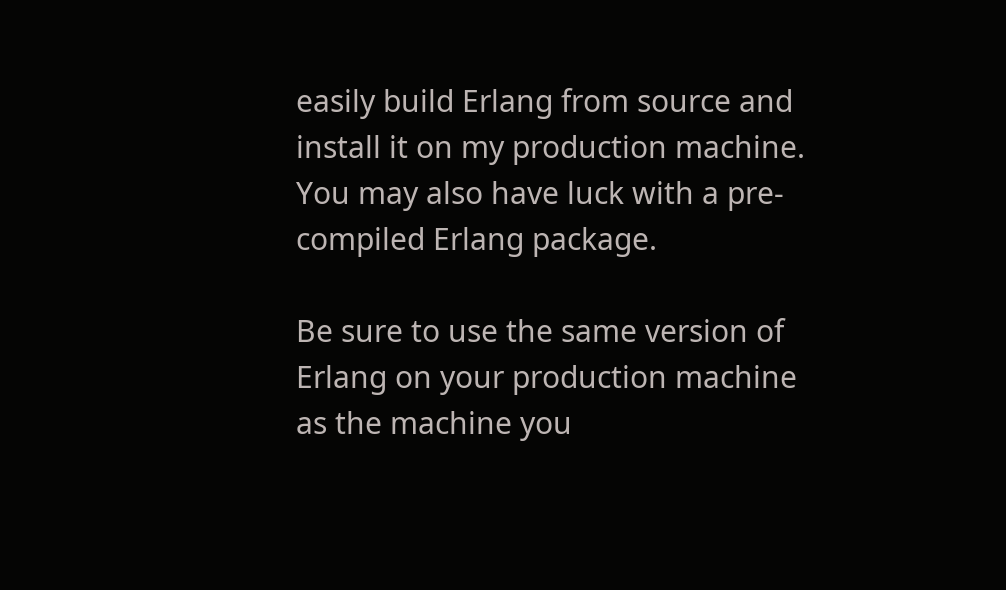easily build Erlang from source and install it on my production machine. You may also have luck with a pre-compiled Erlang package.

Be sure to use the same version of Erlang on your production machine as the machine you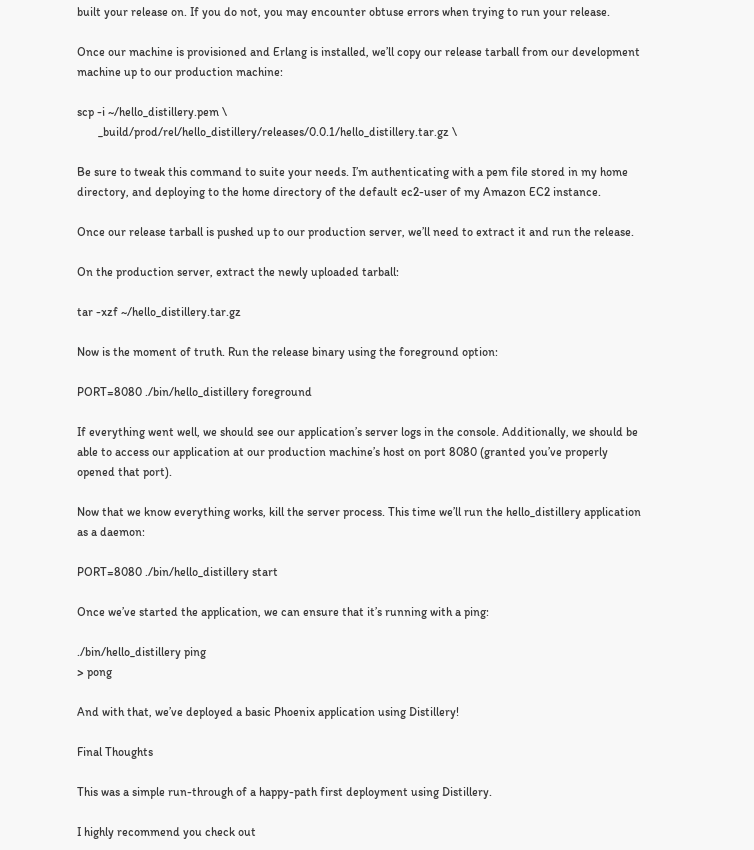built your release on. If you do not, you may encounter obtuse errors when trying to run your release.

Once our machine is provisioned and Erlang is installed, we’ll copy our release tarball from our development machine up to our production machine:

scp -i ~/hello_distillery.pem \
       _build/prod/rel/hello_distillery/releases/0.0.1/hello_distillery.tar.gz \

Be sure to tweak this command to suite your needs. I’m authenticating with a pem file stored in my home directory, and deploying to the home directory of the default ec2-user of my Amazon EC2 instance.

Once our release tarball is pushed up to our production server, we’ll need to extract it and run the release.

On the production server, extract the newly uploaded tarball:

tar -xzf ~/hello_distillery.tar.gz

Now is the moment of truth. Run the release binary using the foreground option:

PORT=8080 ./bin/hello_distillery foreground

If everything went well, we should see our application’s server logs in the console. Additionally, we should be able to access our application at our production machine’s host on port 8080 (granted you’ve properly opened that port).

Now that we know everything works, kill the server process. This time we’ll run the hello_distillery application as a daemon:

PORT=8080 ./bin/hello_distillery start

Once we’ve started the application, we can ensure that it’s running with a ping:

./bin/hello_distillery ping
> pong

And with that, we’ve deployed a basic Phoenix application using Distillery!

Final Thoughts

This was a simple run-through of a happy-path first deployment using Distillery.

I highly recommend you check out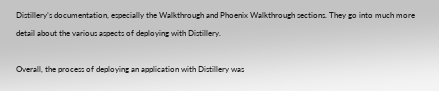Distillery’s documentation, especially the Walkthrough and Phoenix Walkthrough sections. They go into much more detail about the various aspects of deploying with Distillery.

Overall, the process of deploying an application with Distillery was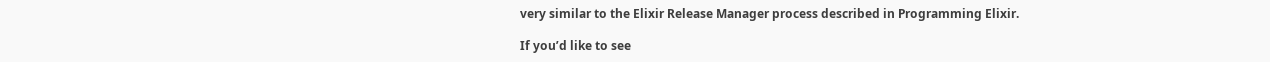very similar to the Elixir Release Manager process described in Programming Elixir.

If you’d like to see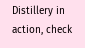Distillery in action, check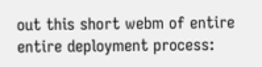out this short webm of entire entire deployment process: